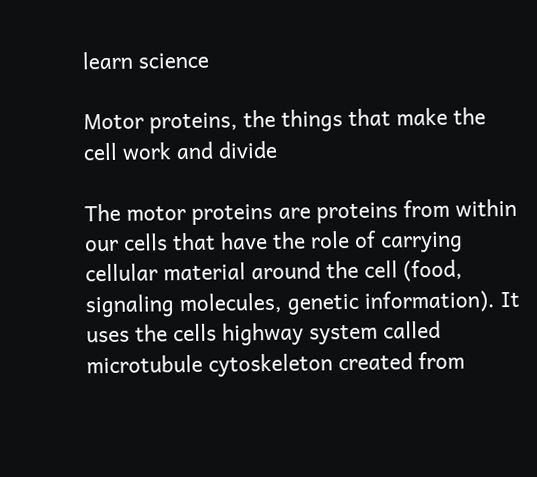learn science

Motor proteins, the things that make the cell work and divide

The motor proteins are proteins from within our cells that have the role of carrying cellular material around the cell (food, signaling molecules, genetic information). It uses the cells highway system called microtubule cytoskeleton created from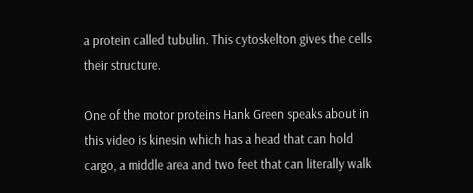a protein called tubulin. This cytoskelton gives the cells their structure.

One of the motor proteins Hank Green speaks about in this video is kinesin which has a head that can hold cargo, a middle area and two feet that can literally walk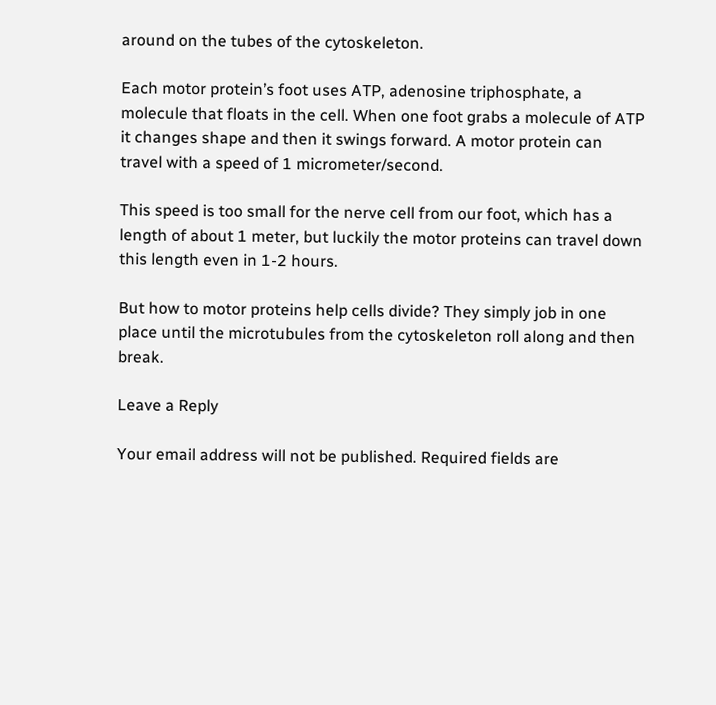around on the tubes of the cytoskeleton.

Each motor protein’s foot uses ATP, adenosine triphosphate, a molecule that floats in the cell. When one foot grabs a molecule of ATP it changes shape and then it swings forward. A motor protein can travel with a speed of 1 micrometer/second.

This speed is too small for the nerve cell from our foot, which has a length of about 1 meter, but luckily the motor proteins can travel down this length even in 1-2 hours.

But how to motor proteins help cells divide? They simply job in one place until the microtubules from the cytoskeleton roll along and then break.

Leave a Reply

Your email address will not be published. Required fields are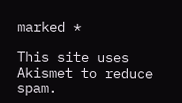marked *

This site uses Akismet to reduce spam.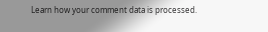Learn how your comment data is processed.